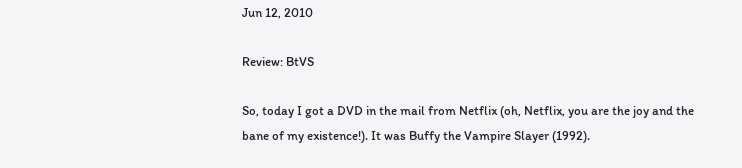Jun 12, 2010

Review: BtVS

So, today I got a DVD in the mail from Netflix (oh, Netflix, you are the joy and the bane of my existence!). It was Buffy the Vampire Slayer (1992).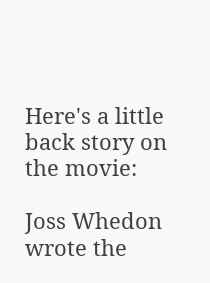Here's a little back story on the movie:

Joss Whedon wrote the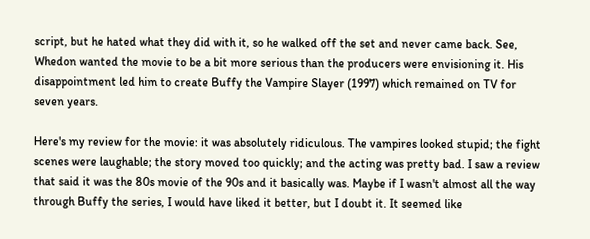script, but he hated what they did with it, so he walked off the set and never came back. See, Whedon wanted the movie to be a bit more serious than the producers were envisioning it. His disappointment led him to create Buffy the Vampire Slayer (1997) which remained on TV for seven years.

Here's my review for the movie: it was absolutely ridiculous. The vampires looked stupid; the fight scenes were laughable; the story moved too quickly; and the acting was pretty bad. I saw a review that said it was the 80s movie of the 90s and it basically was. Maybe if I wasn't almost all the way through Buffy the series, I would have liked it better, but I doubt it. It seemed like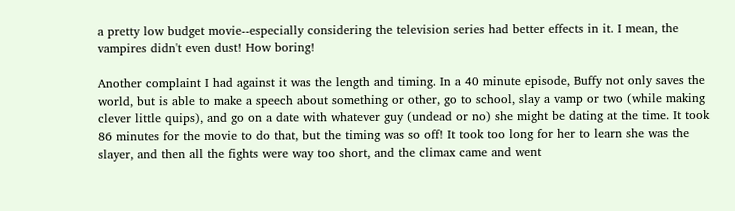a pretty low budget movie--especially considering the television series had better effects in it. I mean, the vampires didn't even dust! How boring!

Another complaint I had against it was the length and timing. In a 40 minute episode, Buffy not only saves the world, but is able to make a speech about something or other, go to school, slay a vamp or two (while making clever little quips), and go on a date with whatever guy (undead or no) she might be dating at the time. It took 86 minutes for the movie to do that, but the timing was so off! It took too long for her to learn she was the slayer, and then all the fights were way too short, and the climax came and went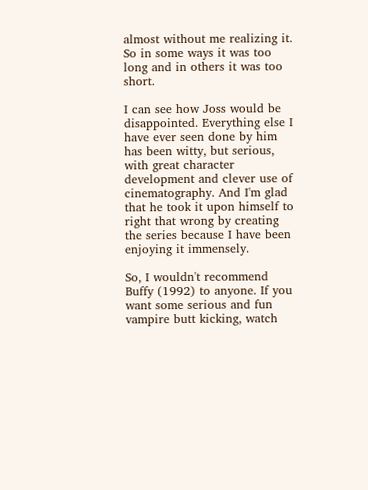almost without me realizing it. So in some ways it was too long and in others it was too short.

I can see how Joss would be disappointed. Everything else I have ever seen done by him has been witty, but serious, with great character development and clever use of cinematography. And I'm glad that he took it upon himself to right that wrong by creating the series because I have been enjoying it immensely.

So, I wouldn't recommend Buffy (1992) to anyone. If you want some serious and fun vampire butt kicking, watch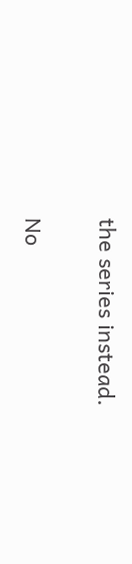the series instead.

No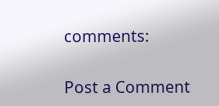comments:

Post a Comment